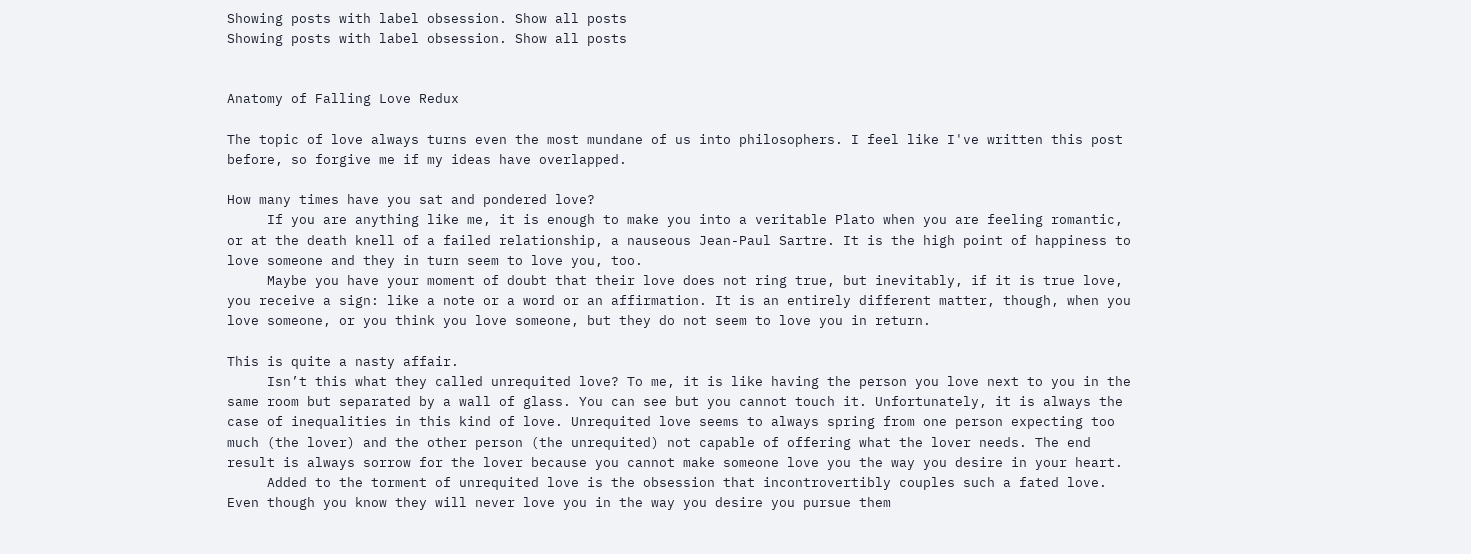Showing posts with label obsession. Show all posts
Showing posts with label obsession. Show all posts


Anatomy of Falling Love Redux

The topic of love always turns even the most mundane of us into philosophers. I feel like I've written this post before, so forgive me if my ideas have overlapped.

How many times have you sat and pondered love?
     If you are anything like me, it is enough to make you into a veritable Plato when you are feeling romantic, or at the death knell of a failed relationship, a nauseous Jean-Paul Sartre. It is the high point of happiness to love someone and they in turn seem to love you, too.
     Maybe you have your moment of doubt that their love does not ring true, but inevitably, if it is true love, you receive a sign: like a note or a word or an affirmation. It is an entirely different matter, though, when you love someone, or you think you love someone, but they do not seem to love you in return.

This is quite a nasty affair.
     Isn’t this what they called unrequited love? To me, it is like having the person you love next to you in the same room but separated by a wall of glass. You can see but you cannot touch it. Unfortunately, it is always the case of inequalities in this kind of love. Unrequited love seems to always spring from one person expecting too much (the lover) and the other person (the unrequited) not capable of offering what the lover needs. The end result is always sorrow for the lover because you cannot make someone love you the way you desire in your heart.
     Added to the torment of unrequited love is the obsession that incontrovertibly couples such a fated love. Even though you know they will never love you in the way you desire you pursue them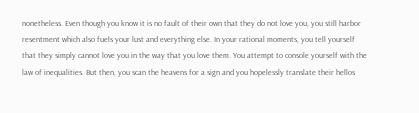nonetheless. Even though you know it is no fault of their own that they do not love you, you still harbor resentment which also fuels your lust and everything else. In your rational moments, you tell yourself that they simply cannot love you in the way that you love them. You attempt to console yourself with the law of inequalities. But then, you scan the heavens for a sign and you hopelessly translate their hellos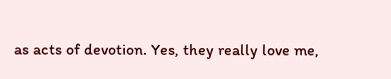as acts of devotion. Yes, they really love me,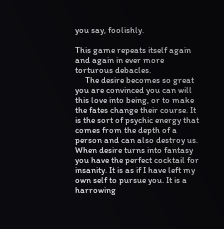you say, foolishly.

This game repeats itself again and again in ever more torturous debacles.
     The desire becomes so great you are convinced you can will this love into being, or to make the fates change their course. It is the sort of psychic energy that comes from the depth of a person and can also destroy us. When desire turns into fantasy you have the perfect cocktail for insanity. It is as if I have left my own self to pursue you. It is a harrowing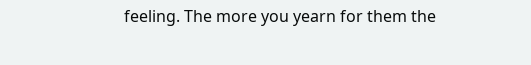feeling. The more you yearn for them the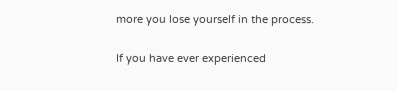more you lose yourself in the process.

If you have ever experienced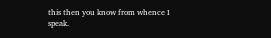this then you know from whence I speak.